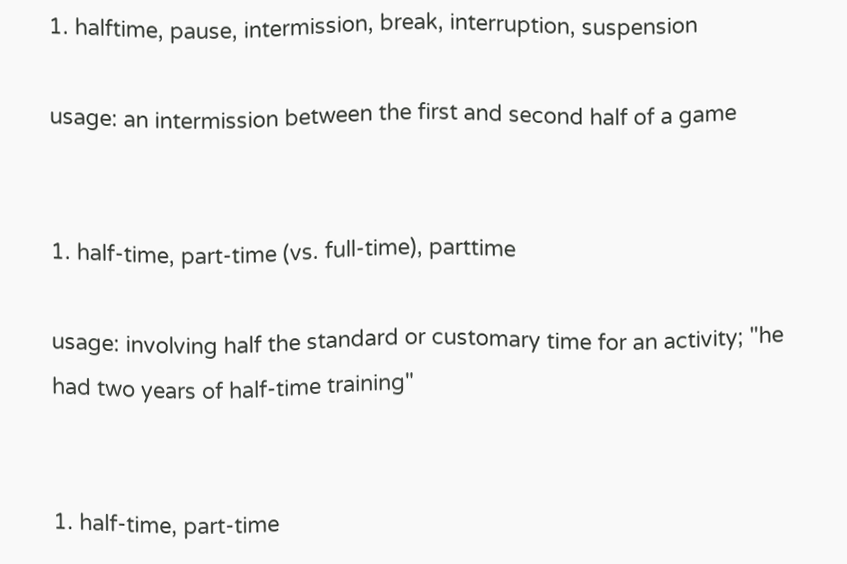1. halftime, pause, intermission, break, interruption, suspension

usage: an intermission between the first and second half of a game


1. half-time, part-time (vs. full-time), parttime

usage: involving half the standard or customary time for an activity; "he had two years of half-time training"


1. half-time, part-time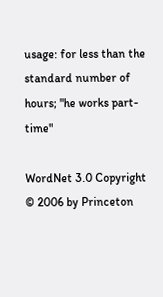usage: for less than the standard number of hours; "he works part-time"

WordNet 3.0 Copyright © 2006 by Princeton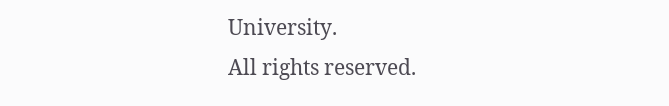University.
All rights reserved.